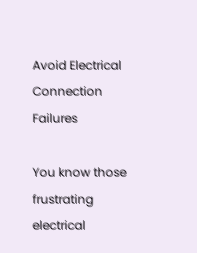Avoid Electrical Connection Failures

You know those frustrating electrical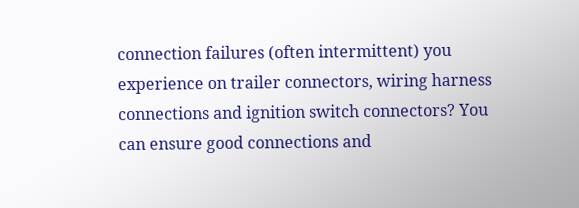connection failures (often intermittent) you experience on trailer connectors, wiring harness connections and ignition switch connectors? You can ensure good connections and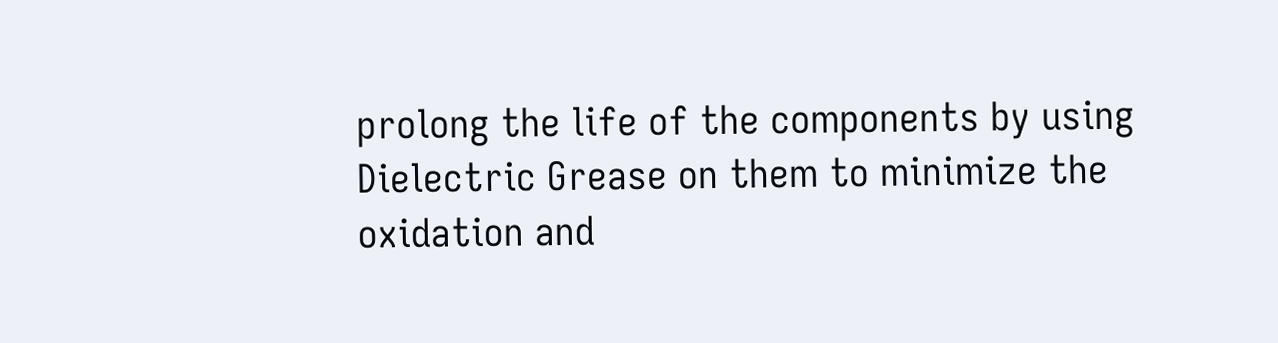prolong the life of the components by using Dielectric Grease on them to minimize the oxidation and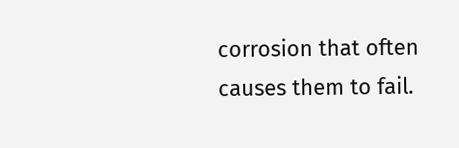corrosion that often causes them to fail.